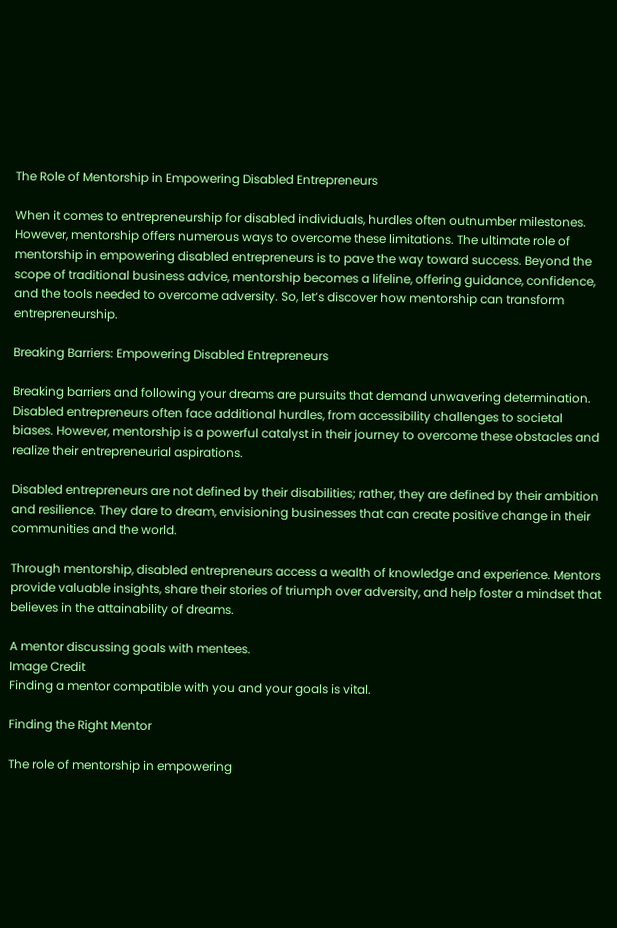The Role of Mentorship in Empowering Disabled Entrepreneurs

When it comes to entrepreneurship for disabled individuals, hurdles often outnumber milestones. However, mentorship offers numerous ways to overcome these limitations. The ultimate role of mentorship in empowering disabled entrepreneurs is to pave the way toward success. Beyond the scope of traditional business advice, mentorship becomes a lifeline, offering guidance, confidence, and the tools needed to overcome adversity. So, let’s discover how mentorship can transform entrepreneurship.

Breaking Barriers: Empowering Disabled Entrepreneurs

Breaking barriers and following your dreams are pursuits that demand unwavering determination. Disabled entrepreneurs often face additional hurdles, from accessibility challenges to societal biases. However, mentorship is a powerful catalyst in their journey to overcome these obstacles and realize their entrepreneurial aspirations.

Disabled entrepreneurs are not defined by their disabilities; rather, they are defined by their ambition and resilience. They dare to dream, envisioning businesses that can create positive change in their communities and the world.

Through mentorship, disabled entrepreneurs access a wealth of knowledge and experience. Mentors provide valuable insights, share their stories of triumph over adversity, and help foster a mindset that believes in the attainability of dreams.

A mentor discussing goals with mentees.
Image Credit
Finding a mentor compatible with you and your goals is vital.

Finding the Right Mentor

The role of mentorship in empowering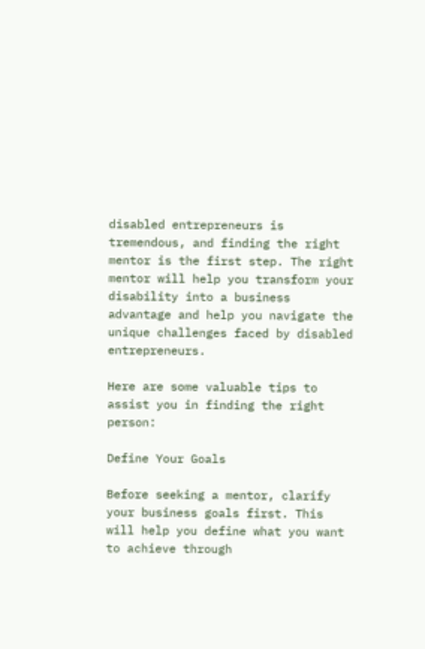disabled entrepreneurs is tremendous, and finding the right mentor is the first step. The right mentor will help you transform your disability into a business advantage and help you navigate the unique challenges faced by disabled entrepreneurs.

Here are some valuable tips to assist you in finding the right person:

Define Your Goals

Before seeking a mentor, clarify your business goals first. This will help you define what you want to achieve through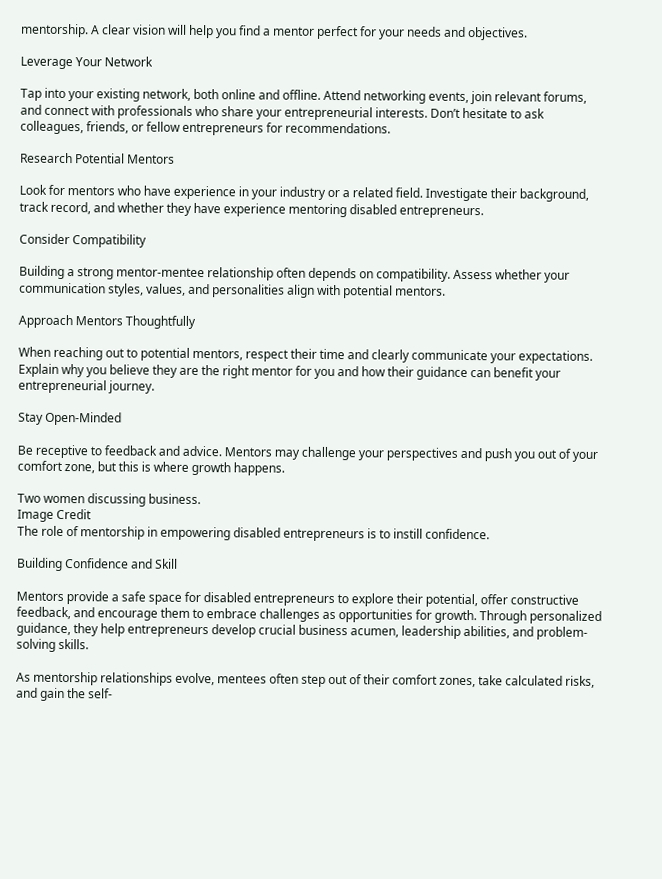mentorship. A clear vision will help you find a mentor perfect for your needs and objectives.

Leverage Your Network

Tap into your existing network, both online and offline. Attend networking events, join relevant forums, and connect with professionals who share your entrepreneurial interests. Don’t hesitate to ask colleagues, friends, or fellow entrepreneurs for recommendations.

Research Potential Mentors

Look for mentors who have experience in your industry or a related field. Investigate their background, track record, and whether they have experience mentoring disabled entrepreneurs.

Consider Compatibility

Building a strong mentor-mentee relationship often depends on compatibility. Assess whether your communication styles, values, and personalities align with potential mentors.

Approach Mentors Thoughtfully

When reaching out to potential mentors, respect their time and clearly communicate your expectations. Explain why you believe they are the right mentor for you and how their guidance can benefit your entrepreneurial journey.

Stay Open-Minded

Be receptive to feedback and advice. Mentors may challenge your perspectives and push you out of your comfort zone, but this is where growth happens.

Two women discussing business.
Image Credit
The role of mentorship in empowering disabled entrepreneurs is to instill confidence.

Building Confidence and Skill

Mentors provide a safe space for disabled entrepreneurs to explore their potential, offer constructive feedback, and encourage them to embrace challenges as opportunities for growth. Through personalized guidance, they help entrepreneurs develop crucial business acumen, leadership abilities, and problem-solving skills.

As mentorship relationships evolve, mentees often step out of their comfort zones, take calculated risks, and gain the self-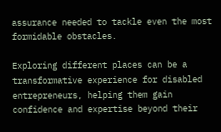assurance needed to tackle even the most formidable obstacles.

Exploring different places can be a transformative experience for disabled entrepreneurs, helping them gain confidence and expertise beyond their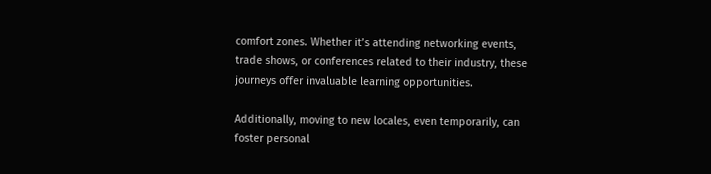comfort zones. Whether it’s attending networking events, trade shows, or conferences related to their industry, these journeys offer invaluable learning opportunities.

Additionally, moving to new locales, even temporarily, can foster personal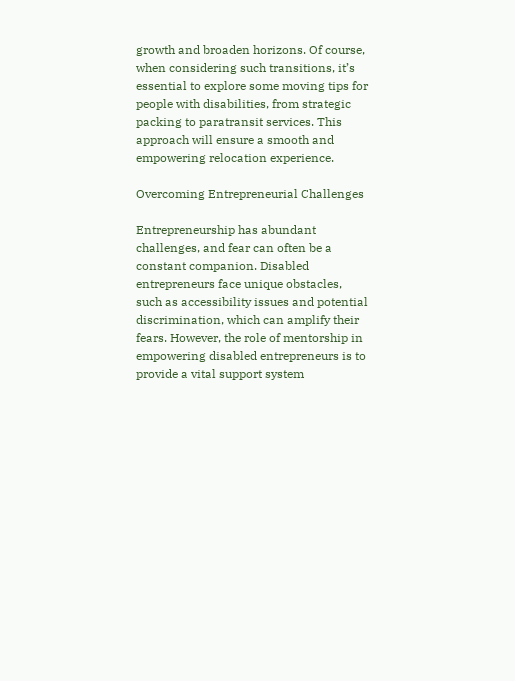growth and broaden horizons. Of course, when considering such transitions, it’s essential to explore some moving tips for people with disabilities, from strategic packing to paratransit services. This approach will ensure a smooth and empowering relocation experience.

Overcoming Entrepreneurial Challenges

Entrepreneurship has abundant challenges, and fear can often be a constant companion. Disabled entrepreneurs face unique obstacles, such as accessibility issues and potential discrimination, which can amplify their fears. However, the role of mentorship in empowering disabled entrepreneurs is to provide a vital support system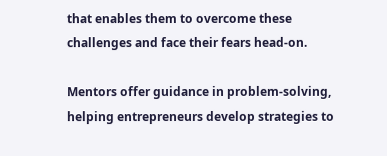that enables them to overcome these challenges and face their fears head-on.

Mentors offer guidance in problem-solving, helping entrepreneurs develop strategies to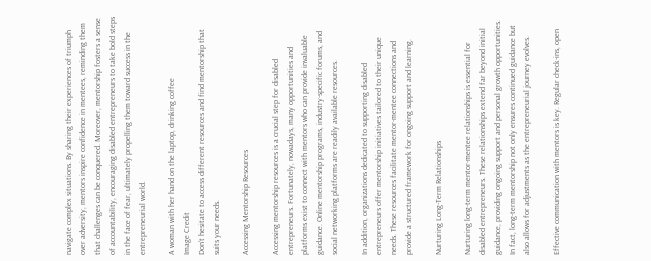navigate complex situations. By sharing their experiences of triumph over adversity, mentors inspire confidence in mentees, reminding them that challenges can be conquered. Moreover, mentorship fosters a sense of accountability, encouraging disabled entrepreneurs to take bold steps in the face of fear, ultimately propelling them toward success in the entrepreneurial world.

A woman with her hand on the laptop, drinking coffee
Image Credit
Don’t hesitate to access different resources and find mentorship that suits your needs.

Accessing Mentorship Resources

Accessing mentorship resources is a crucial step for disabled entrepreneurs. Fortunately, nowadays, many opportunities and platforms exist to connect with mentors who can provide invaluable guidance. Online mentorship programs, industry-specific forums, and social networking platforms are readily available resources.

In addition, organizations dedicated to supporting disabled entrepreneurs offer mentorship initiatives tailored to their unique needs. These resources facilitate mentor-mentee connections and provide a structured framework for ongoing support and learning.

Nurturing Long-Term Relationships

Nurturing long-term mentor-mentee relationships is essential for disabled entrepreneurs. These relationships extend far beyond initial guidance, providing ongoing support and personal growth opportunities. In fact, long-term mentorship not only ensures continued guidance but also allows for adjustments as the entrepreneurial journey evolves.

Effective communication with mentors is key. Regular check-ins, open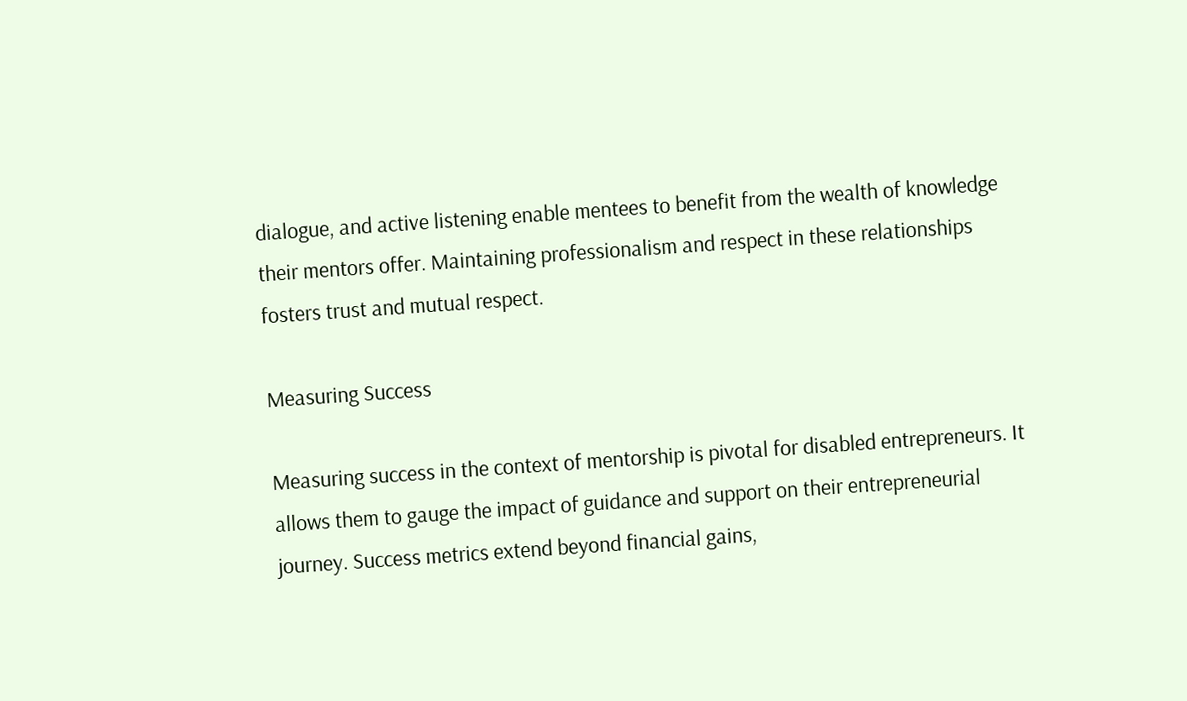dialogue, and active listening enable mentees to benefit from the wealth of knowledge their mentors offer. Maintaining professionalism and respect in these relationships fosters trust and mutual respect.

Measuring Success

Measuring success in the context of mentorship is pivotal for disabled entrepreneurs. It allows them to gauge the impact of guidance and support on their entrepreneurial journey. Success metrics extend beyond financial gains,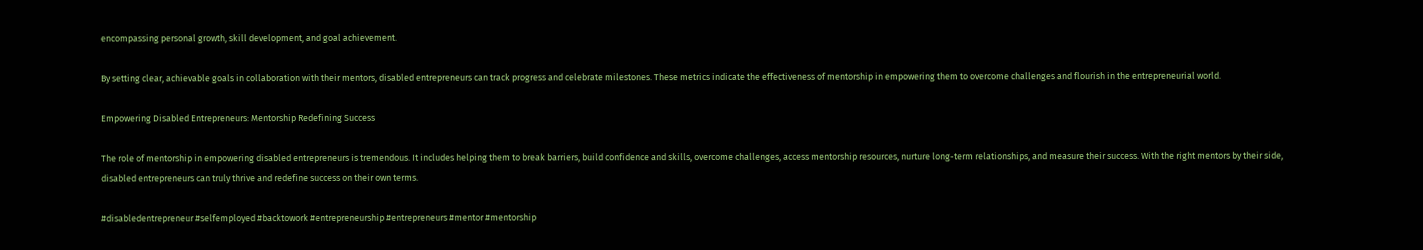encompassing personal growth, skill development, and goal achievement.

By setting clear, achievable goals in collaboration with their mentors, disabled entrepreneurs can track progress and celebrate milestones. These metrics indicate the effectiveness of mentorship in empowering them to overcome challenges and flourish in the entrepreneurial world.

Empowering Disabled Entrepreneurs: Mentorship Redefining Success

The role of mentorship in empowering disabled entrepreneurs is tremendous. It includes helping them to break barriers, build confidence and skills, overcome challenges, access mentorship resources, nurture long-term relationships, and measure their success. With the right mentors by their side, disabled entrepreneurs can truly thrive and redefine success on their own terms.

#disabledentrepreneur #selfemployed #backtowork #entrepreneurship #entrepreneurs #mentor #mentorship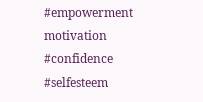#empowerment motivation #confidence #selfesteem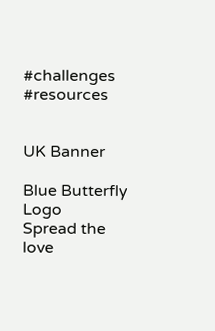#challenges #resources


UK Banner

Blue Butterfly Logo
Spread the love